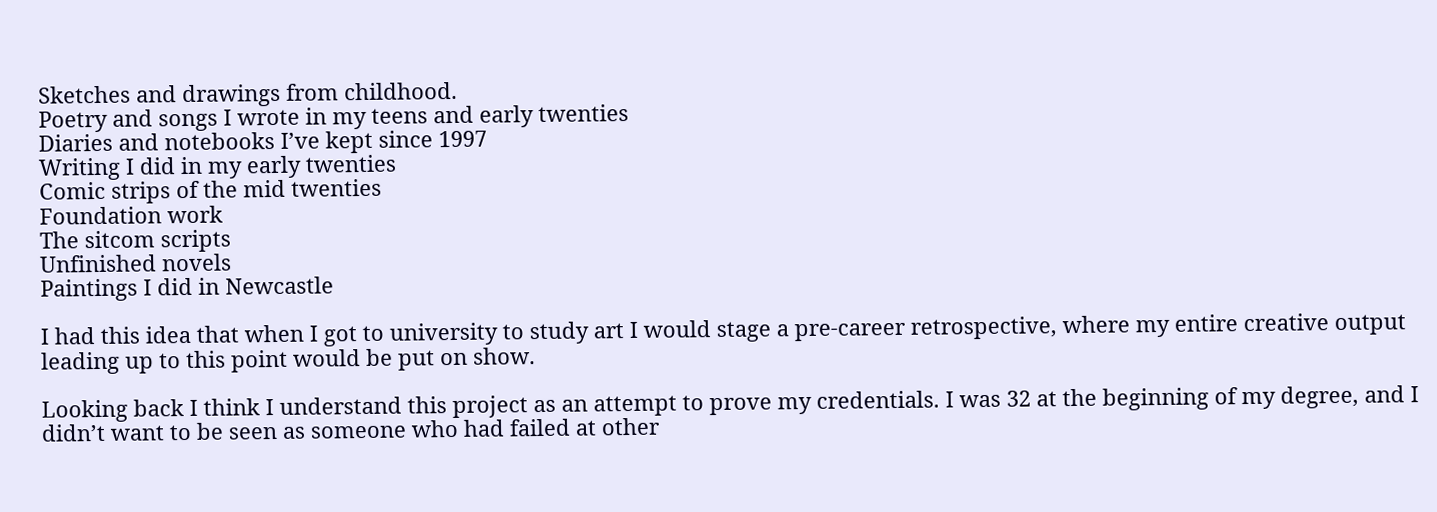Sketches and drawings from childhood.
Poetry and songs I wrote in my teens and early twenties
Diaries and notebooks I’ve kept since 1997
Writing I did in my early twenties
Comic strips of the mid twenties
Foundation work
The sitcom scripts
Unfinished novels
Paintings I did in Newcastle

I had this idea that when I got to university to study art I would stage a pre-career retrospective, where my entire creative output leading up to this point would be put on show.

Looking back I think I understand this project as an attempt to prove my credentials. I was 32 at the beginning of my degree, and I didn’t want to be seen as someone who had failed at other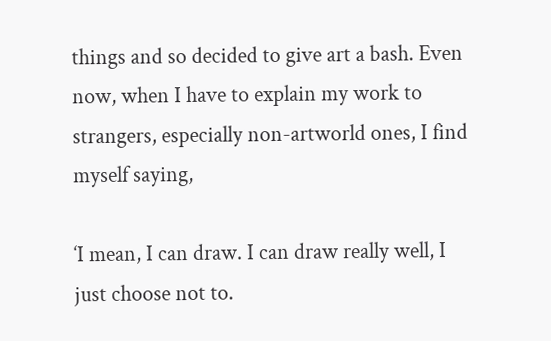things and so decided to give art a bash. Even now, when I have to explain my work to strangers, especially non-artworld ones, I find myself saying,

‘I mean, I can draw. I can draw really well, I just choose not to.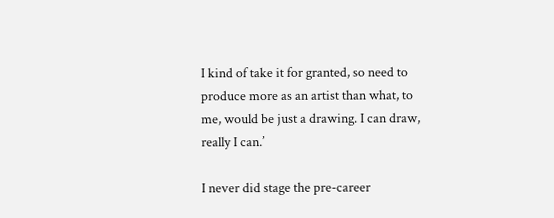I kind of take it for granted, so need to produce more as an artist than what, to me, would be just a drawing. I can draw, really I can.’

I never did stage the pre-career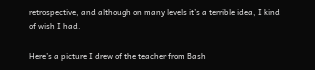retrospective, and although on many levels it’s a terrible idea, I kind of wish I had.

Here’s a picture I drew of the teacher from Bash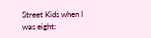Street Kids when I was eight: